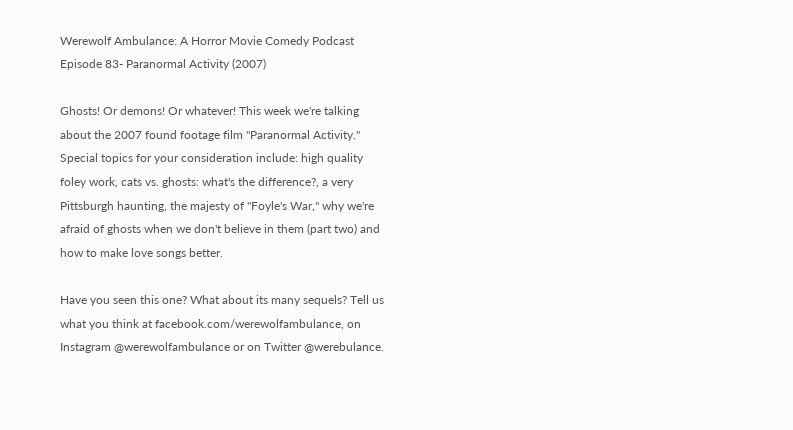Werewolf Ambulance: A Horror Movie Comedy Podcast
Episode 83- Paranormal Activity (2007)

Ghosts! Or demons! Or whatever! This week we're talking about the 2007 found footage film "Paranormal Activity." Special topics for your consideration include: high quality foley work, cats vs. ghosts: what's the difference?, a very Pittsburgh haunting, the majesty of "Foyle's War," why we're afraid of ghosts when we don't believe in them (part two) and how to make love songs better.

Have you seen this one? What about its many sequels? Tell us what you think at facebook.com/werewolfambulance, on Instagram @werewolfambulance or on Twitter @werebulance.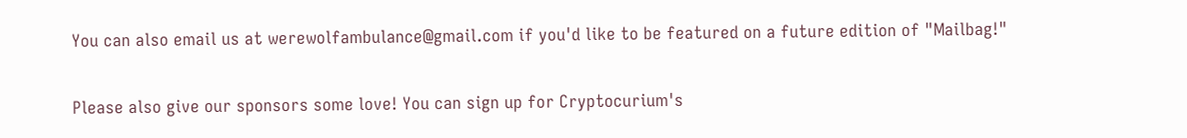You can also email us at werewolfambulance@gmail.com if you'd like to be featured on a future edition of "Mailbag!"

Please also give our sponsors some love! You can sign up for Cryptocurium's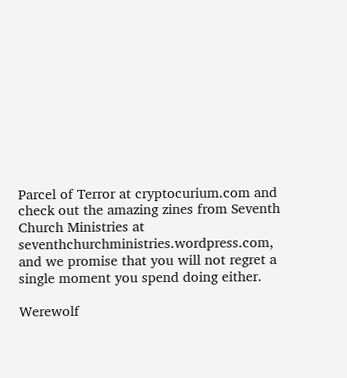Parcel of Terror at cryptocurium.com and check out the amazing zines from Seventh Church Ministries at seventhchurchministries.wordpress.com, and we promise that you will not regret a single moment you spend doing either.

Werewolf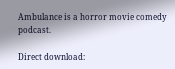Ambulance is a horror movie comedy podcast.

Direct download: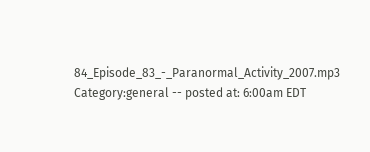84_Episode_83_-_Paranormal_Activity_2007.mp3
Category:general -- posted at: 6:00am EDT